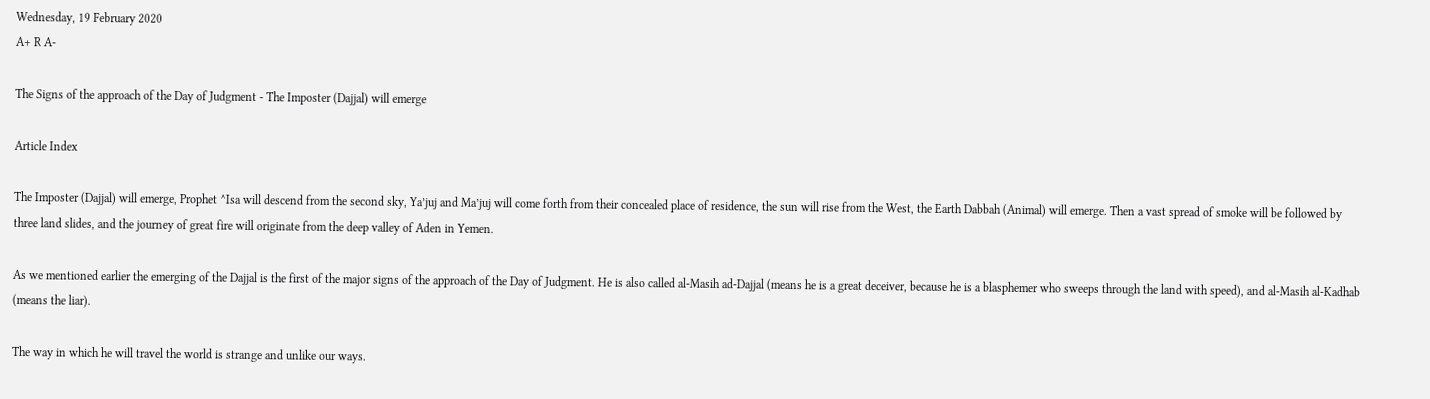Wednesday, 19 February 2020
A+ R A-

The Signs of the approach of the Day of Judgment - The Imposter (Dajjal) will emerge

Article Index

The Imposter (Dajjal) will emerge, Prophet ^Isa will descend from the second sky, Ya’juj and Ma’juj will come forth from their concealed place of residence, the sun will rise from the West, the Earth Dabbah (Animal) will emerge. Then a vast spread of smoke will be followed by three land slides, and the journey of great fire will originate from the deep valley of Aden in Yemen.

As we mentioned earlier the emerging of the Dajjal is the first of the major signs of the approach of the Day of Judgment. He is also called al-Masih ad-Dajjal (means he is a great deceiver, because he is a blasphemer who sweeps through the land with speed), and al-Masih al-Kadhab (means the liar).

The way in which he will travel the world is strange and unlike our ways.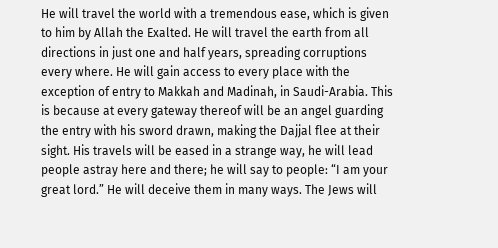He will travel the world with a tremendous ease, which is given to him by Allah the Exalted. He will travel the earth from all directions in just one and half years, spreading corruptions every where. He will gain access to every place with the exception of entry to Makkah and Madinah, in Saudi-Arabia. This is because at every gateway thereof will be an angel guarding the entry with his sword drawn, making the Dajjal flee at their sight. His travels will be eased in a strange way, he will lead people astray here and there; he will say to people: “I am your great lord.” He will deceive them in many ways. The Jews will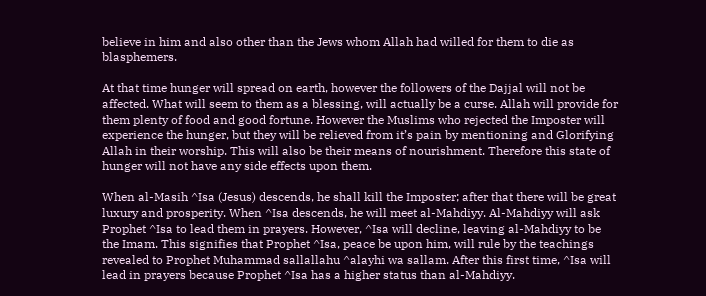believe in him and also other than the Jews whom Allah had willed for them to die as blasphemers.

At that time hunger will spread on earth, however the followers of the Dajjal will not be affected. What will seem to them as a blessing, will actually be a curse. Allah will provide for them plenty of food and good fortune. However the Muslims who rejected the Imposter will experience the hunger, but they will be relieved from it’s pain by mentioning and Glorifying Allah in their worship. This will also be their means of nourishment. Therefore this state of hunger will not have any side effects upon them.

When al-Masih ^Isa (Jesus) descends, he shall kill the Imposter; after that there will be great luxury and prosperity. When ^Isa descends, he will meet al-Mahdiyy. Al-Mahdiyy will ask Prophet ^Isa to lead them in prayers. However, ^Isa will decline, leaving al-Mahdiyy to be the Imam. This signifies that Prophet ^Isa, peace be upon him, will rule by the teachings revealed to Prophet Muhammad sallallahu ^alayhi wa sallam. After this first time, ^Isa will lead in prayers because Prophet ^Isa has a higher status than al-Mahdiyy.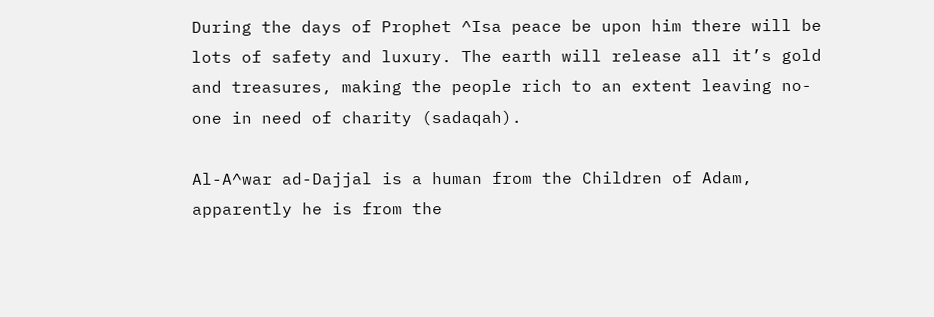During the days of Prophet ^Isa peace be upon him there will be lots of safety and luxury. The earth will release all it’s gold and treasures, making the people rich to an extent leaving no-one in need of charity (sadaqah).

Al-A^war ad-Dajjal is a human from the Children of Adam, apparently he is from the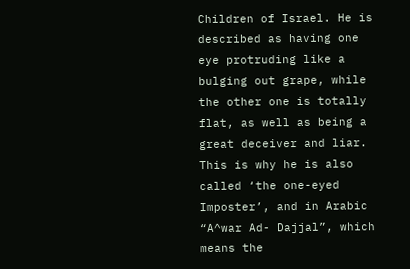Children of Israel. He is described as having one eye protruding like a bulging out grape, while the other one is totally flat, as well as being a great deceiver and liar. This is why he is also called ‘the one-eyed Imposter’, and in Arabic “A^war Ad- Dajjal”, which means the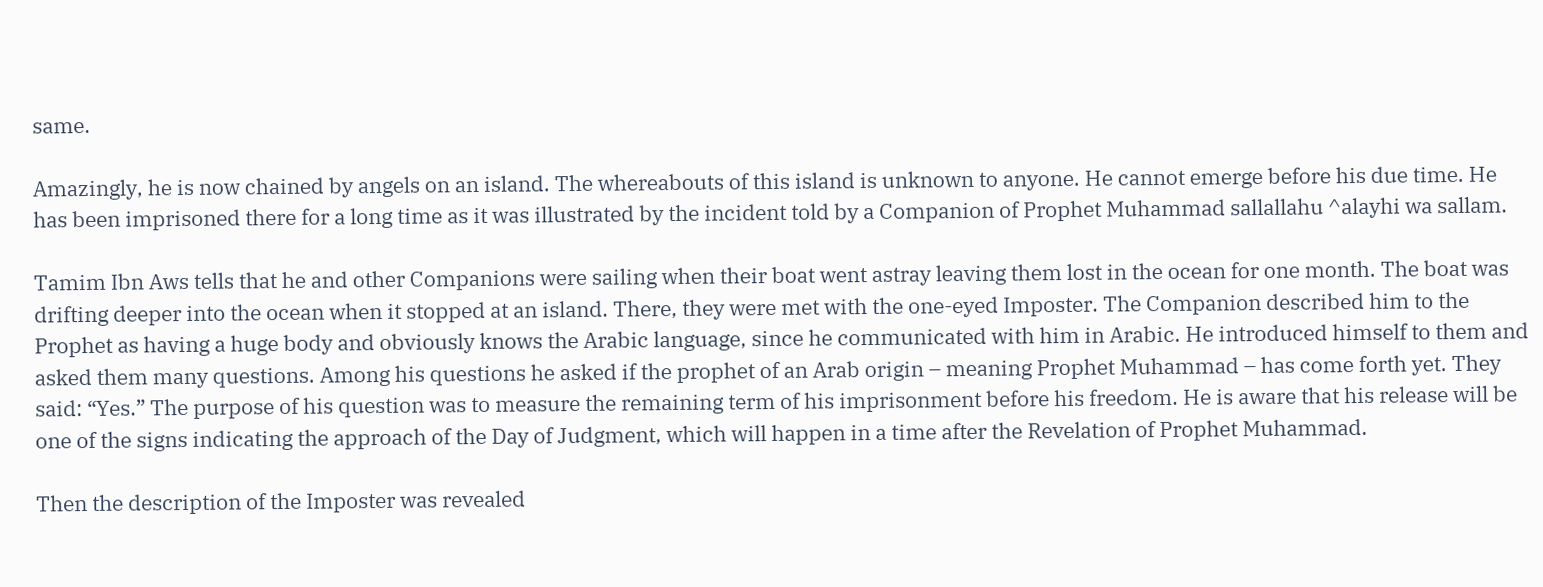same.

Amazingly, he is now chained by angels on an island. The whereabouts of this island is unknown to anyone. He cannot emerge before his due time. He has been imprisoned there for a long time as it was illustrated by the incident told by a Companion of Prophet Muhammad sallallahu ^alayhi wa sallam.

Tamim Ibn Aws tells that he and other Companions were sailing when their boat went astray leaving them lost in the ocean for one month. The boat was drifting deeper into the ocean when it stopped at an island. There, they were met with the one-eyed Imposter. The Companion described him to the Prophet as having a huge body and obviously knows the Arabic language, since he communicated with him in Arabic. He introduced himself to them and asked them many questions. Among his questions he asked if the prophet of an Arab origin – meaning Prophet Muhammad – has come forth yet. They said: “Yes.” The purpose of his question was to measure the remaining term of his imprisonment before his freedom. He is aware that his release will be one of the signs indicating the approach of the Day of Judgment, which will happen in a time after the Revelation of Prophet Muhammad.

Then the description of the Imposter was revealed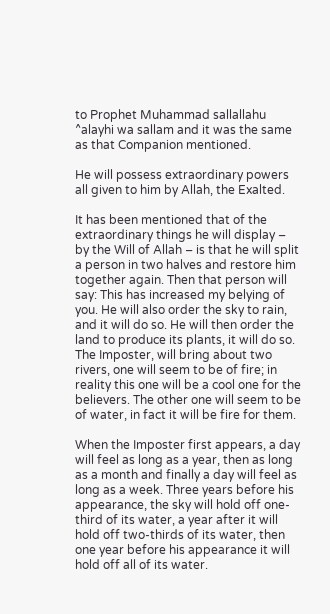to Prophet Muhammad sallallahu ^alayhi wa sallam and it was the same as that Companion mentioned.

He will possess extraordinary powers all given to him by Allah, the Exalted.

It has been mentioned that of the extraordinary things he will display – by the Will of Allah – is that he will split a person in two halves and restore him together again. Then that person will say: This has increased my belying of you. He will also order the sky to rain, and it will do so. He will then order the land to produce its plants, it will do so. The Imposter, will bring about two rivers, one will seem to be of fire; in reality this one will be a cool one for the believers. The other one will seem to be of water, in fact it will be fire for them.

When the Imposter first appears, a day will feel as long as a year, then as long as a month and finally a day will feel as long as a week. Three years before his appearance, the sky will hold off one-third of its water, a year after it will hold off two-thirds of its water, then one year before his appearance it will hold off all of its water.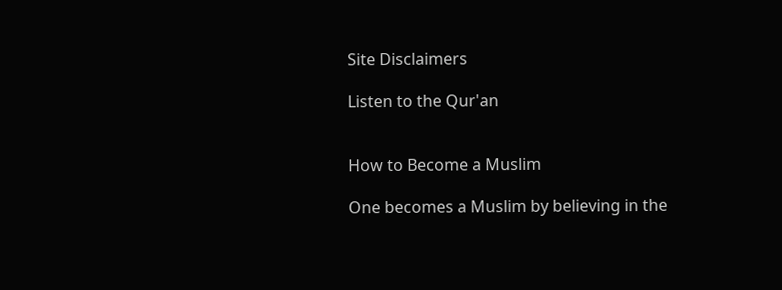Site Disclaimers

Listen to the Qur'an


How to Become a Muslim

One becomes a Muslim by believing in the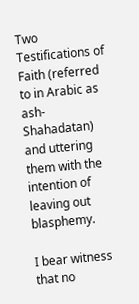Two Testifications of Faith (referred to in Arabic as ash-Shahadatan) and uttering them with the intention of leaving out blasphemy.

I bear witness that no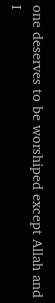one deserves to be worshiped except Allah and I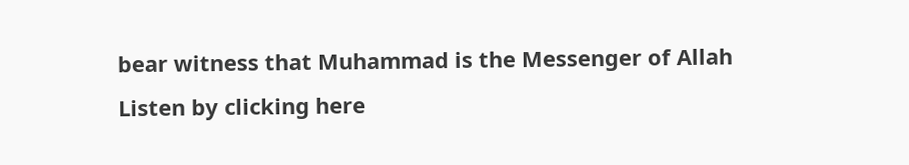bear witness that Muhammad is the Messenger of Allah
Listen by clicking here